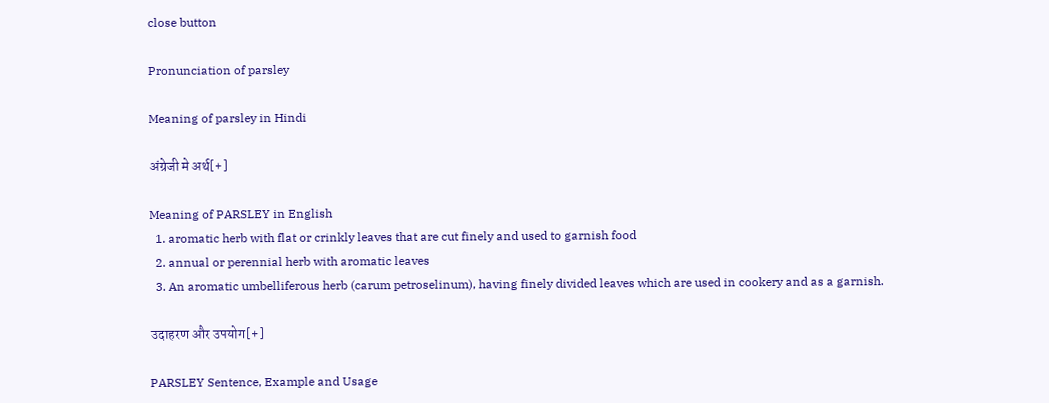close button

Pronunciation of parsley

Meaning of parsley in Hindi

अंग्रेजी मे अर्थ[+]

Meaning of PARSLEY in English
  1. aromatic herb with flat or crinkly leaves that are cut finely and used to garnish food
  2. annual or perennial herb with aromatic leaves
  3. An aromatic umbelliferous herb (carum petroselinum), having finely divided leaves which are used in cookery and as a garnish.

उदाहरण और उपयोग[+]

PARSLEY Sentence, Example and Usage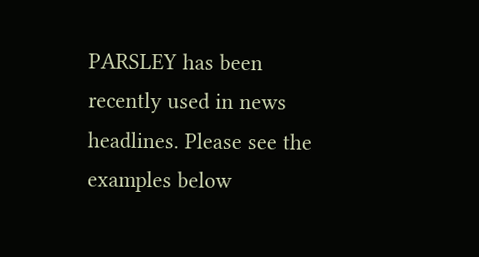PARSLEY has been recently used in news headlines. Please see the examples below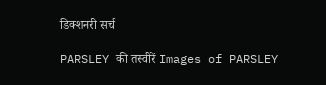डिक्शनरी सर्च

PARSLEY की तस्वीरें Images of PARSLEY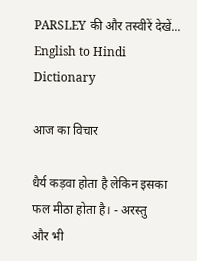PARSLEY की और तस्वीरें देखें...
English to Hindi Dictionary

आज का विचार

धैर्य कड़वा होता है लेकिन इसका फल मीठा होता है। - अरस्तु
और भी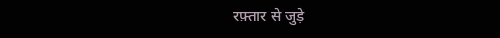रफ़्तार से जुड़े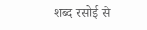शब्द रसोई से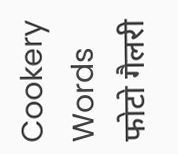Cookery Words
फोटो गैलरी